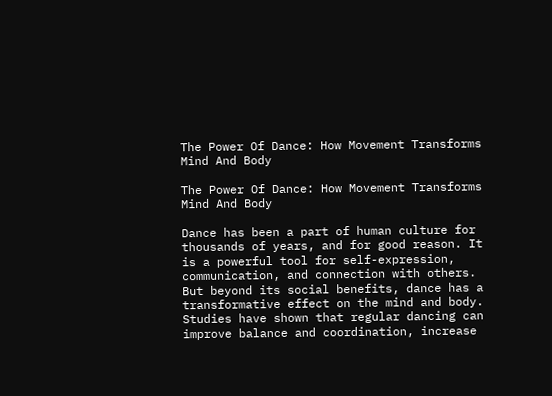The Power Of Dance: How Movement Transforms Mind And Body

The Power Of Dance: How Movement Transforms Mind And Body

Dance has been a part of human culture for thousands of years, and for good reason. It is a powerful tool for self-expression, communication, and connection with others. But beyond its social benefits, dance has a transformative effect on the mind and body. Studies have shown that regular dancing can improve balance and coordination, increase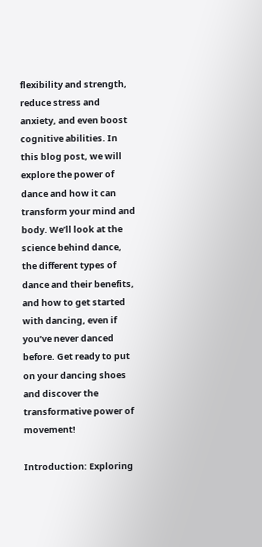flexibility and strength, reduce stress and anxiety, and even boost cognitive abilities. In this blog post, we will explore the power of dance and how it can transform your mind and body. We’ll look at the science behind dance, the different types of dance and their benefits, and how to get started with dancing, even if you’ve never danced before. Get ready to put on your dancing shoes and discover the transformative power of movement!

Introduction: Exploring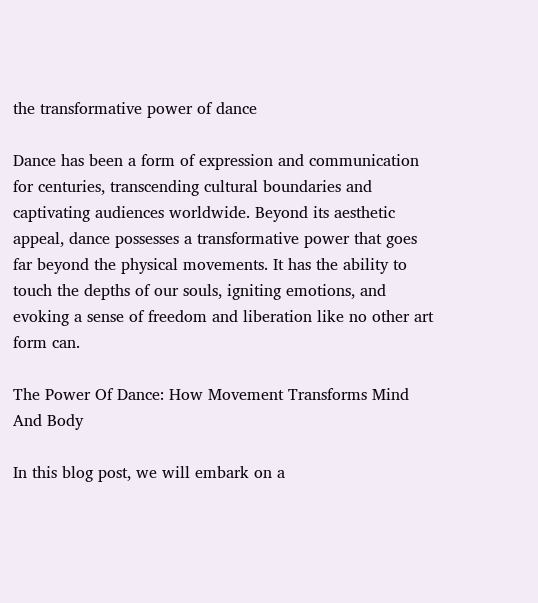the transformative power of dance

Dance has been a form of expression and communication for centuries, transcending cultural boundaries and captivating audiences worldwide. Beyond its aesthetic appeal, dance possesses a transformative power that goes far beyond the physical movements. It has the ability to touch the depths of our souls, igniting emotions, and evoking a sense of freedom and liberation like no other art form can.

The Power Of Dance: How Movement Transforms Mind And Body

In this blog post, we will embark on a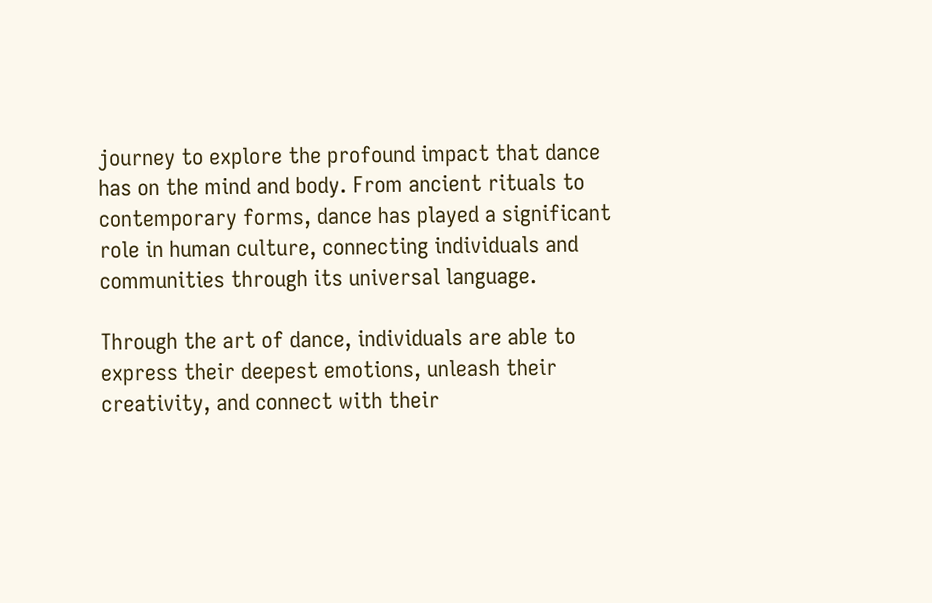journey to explore the profound impact that dance has on the mind and body. From ancient rituals to contemporary forms, dance has played a significant role in human culture, connecting individuals and communities through its universal language.

Through the art of dance, individuals are able to express their deepest emotions, unleash their creativity, and connect with their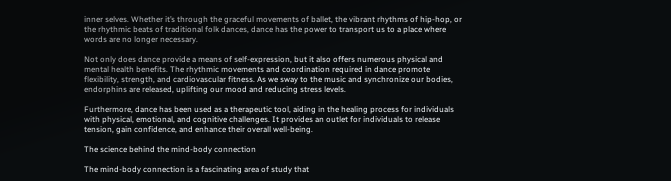inner selves. Whether it’s through the graceful movements of ballet, the vibrant rhythms of hip-hop, or the rhythmic beats of traditional folk dances, dance has the power to transport us to a place where words are no longer necessary.

Not only does dance provide a means of self-expression, but it also offers numerous physical and mental health benefits. The rhythmic movements and coordination required in dance promote flexibility, strength, and cardiovascular fitness. As we sway to the music and synchronize our bodies, endorphins are released, uplifting our mood and reducing stress levels.

Furthermore, dance has been used as a therapeutic tool, aiding in the healing process for individuals with physical, emotional, and cognitive challenges. It provides an outlet for individuals to release tension, gain confidence, and enhance their overall well-being.

The science behind the mind-body connection

The mind-body connection is a fascinating area of study that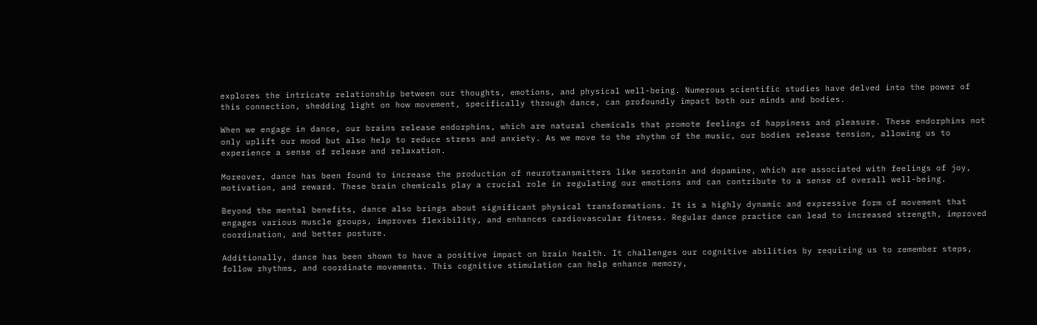explores the intricate relationship between our thoughts, emotions, and physical well-being. Numerous scientific studies have delved into the power of this connection, shedding light on how movement, specifically through dance, can profoundly impact both our minds and bodies.

When we engage in dance, our brains release endorphins, which are natural chemicals that promote feelings of happiness and pleasure. These endorphins not only uplift our mood but also help to reduce stress and anxiety. As we move to the rhythm of the music, our bodies release tension, allowing us to experience a sense of release and relaxation.

Moreover, dance has been found to increase the production of neurotransmitters like serotonin and dopamine, which are associated with feelings of joy, motivation, and reward. These brain chemicals play a crucial role in regulating our emotions and can contribute to a sense of overall well-being.

Beyond the mental benefits, dance also brings about significant physical transformations. It is a highly dynamic and expressive form of movement that engages various muscle groups, improves flexibility, and enhances cardiovascular fitness. Regular dance practice can lead to increased strength, improved coordination, and better posture.

Additionally, dance has been shown to have a positive impact on brain health. It challenges our cognitive abilities by requiring us to remember steps, follow rhythms, and coordinate movements. This cognitive stimulation can help enhance memory,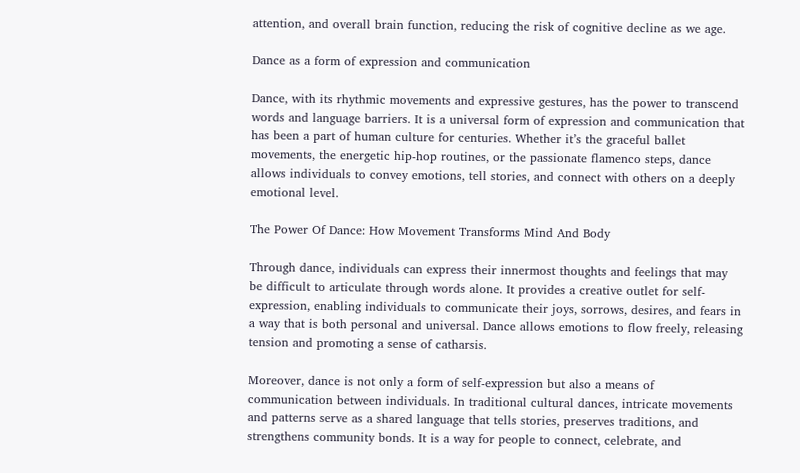attention, and overall brain function, reducing the risk of cognitive decline as we age.

Dance as a form of expression and communication

Dance, with its rhythmic movements and expressive gestures, has the power to transcend words and language barriers. It is a universal form of expression and communication that has been a part of human culture for centuries. Whether it’s the graceful ballet movements, the energetic hip-hop routines, or the passionate flamenco steps, dance allows individuals to convey emotions, tell stories, and connect with others on a deeply emotional level.

The Power Of Dance: How Movement Transforms Mind And Body

Through dance, individuals can express their innermost thoughts and feelings that may be difficult to articulate through words alone. It provides a creative outlet for self-expression, enabling individuals to communicate their joys, sorrows, desires, and fears in a way that is both personal and universal. Dance allows emotions to flow freely, releasing tension and promoting a sense of catharsis.

Moreover, dance is not only a form of self-expression but also a means of communication between individuals. In traditional cultural dances, intricate movements and patterns serve as a shared language that tells stories, preserves traditions, and strengthens community bonds. It is a way for people to connect, celebrate, and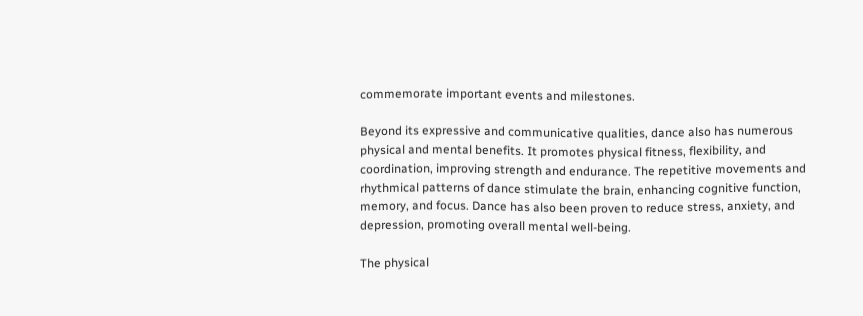commemorate important events and milestones.

Beyond its expressive and communicative qualities, dance also has numerous physical and mental benefits. It promotes physical fitness, flexibility, and coordination, improving strength and endurance. The repetitive movements and rhythmical patterns of dance stimulate the brain, enhancing cognitive function, memory, and focus. Dance has also been proven to reduce stress, anxiety, and depression, promoting overall mental well-being.

The physical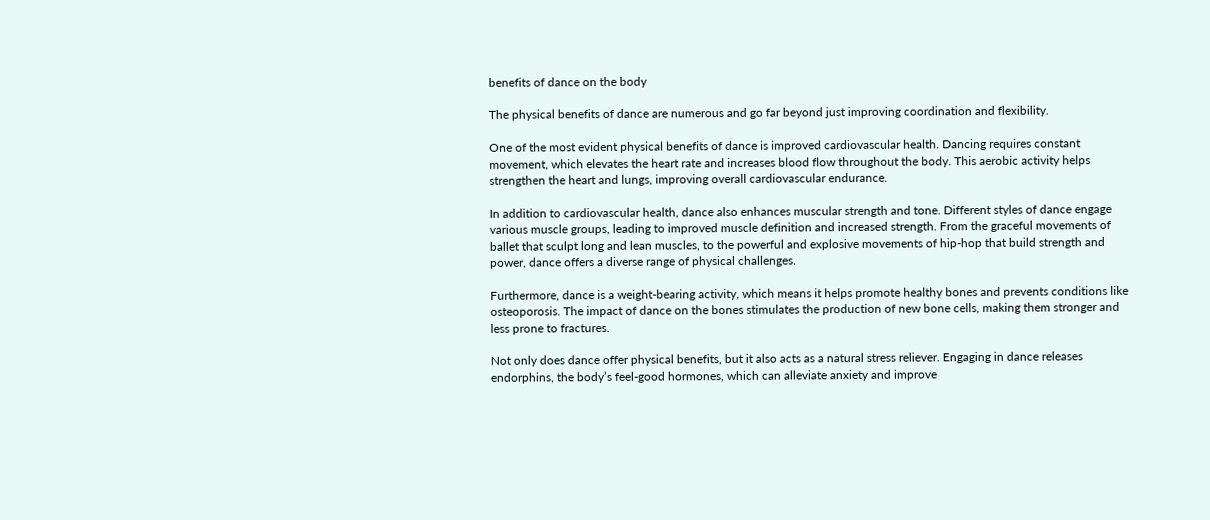benefits of dance on the body

The physical benefits of dance are numerous and go far beyond just improving coordination and flexibility.

One of the most evident physical benefits of dance is improved cardiovascular health. Dancing requires constant movement, which elevates the heart rate and increases blood flow throughout the body. This aerobic activity helps strengthen the heart and lungs, improving overall cardiovascular endurance.

In addition to cardiovascular health, dance also enhances muscular strength and tone. Different styles of dance engage various muscle groups, leading to improved muscle definition and increased strength. From the graceful movements of ballet that sculpt long and lean muscles, to the powerful and explosive movements of hip-hop that build strength and power, dance offers a diverse range of physical challenges.

Furthermore, dance is a weight-bearing activity, which means it helps promote healthy bones and prevents conditions like osteoporosis. The impact of dance on the bones stimulates the production of new bone cells, making them stronger and less prone to fractures.

Not only does dance offer physical benefits, but it also acts as a natural stress reliever. Engaging in dance releases endorphins, the body’s feel-good hormones, which can alleviate anxiety and improve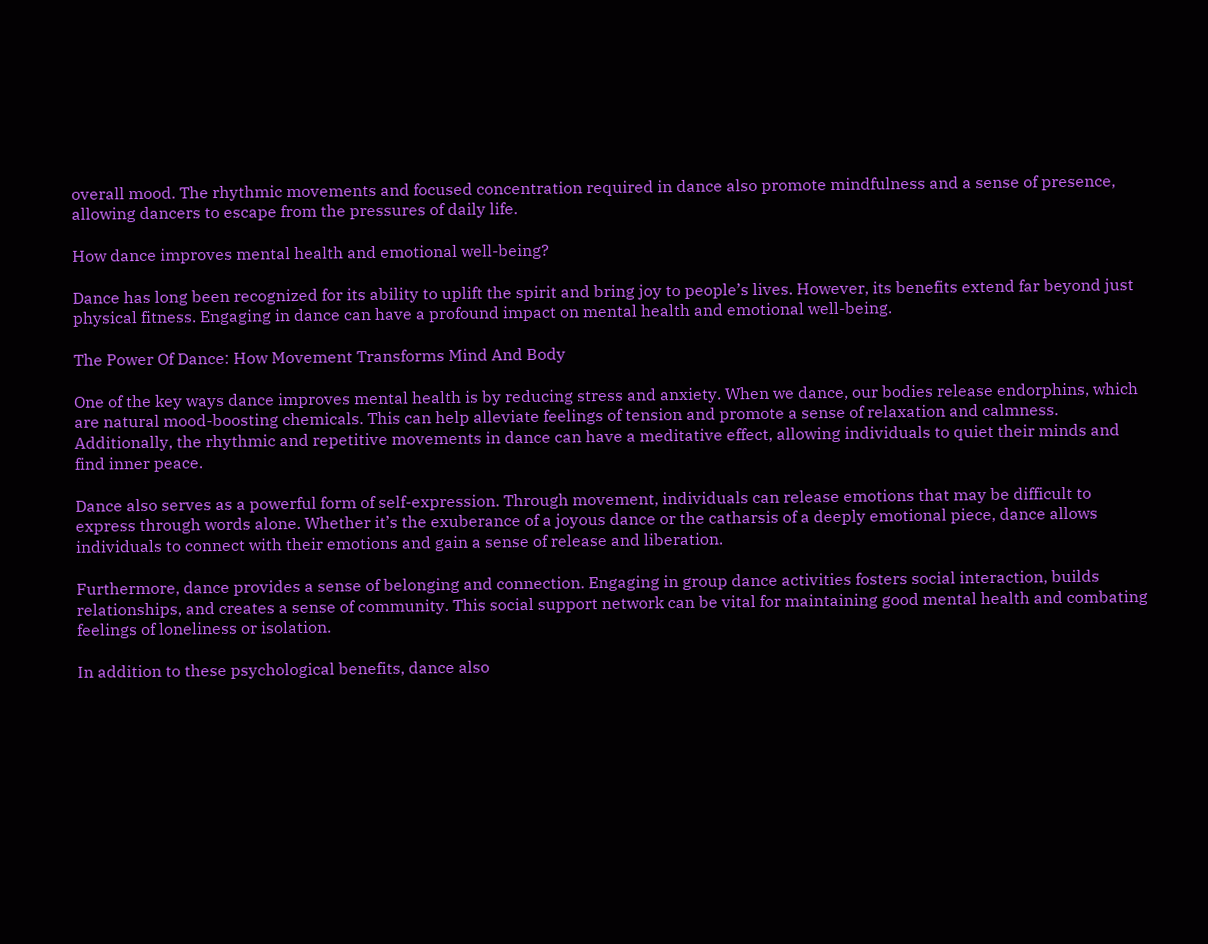overall mood. The rhythmic movements and focused concentration required in dance also promote mindfulness and a sense of presence, allowing dancers to escape from the pressures of daily life.

How dance improves mental health and emotional well-being?

Dance has long been recognized for its ability to uplift the spirit and bring joy to people’s lives. However, its benefits extend far beyond just physical fitness. Engaging in dance can have a profound impact on mental health and emotional well-being.

The Power Of Dance: How Movement Transforms Mind And Body

One of the key ways dance improves mental health is by reducing stress and anxiety. When we dance, our bodies release endorphins, which are natural mood-boosting chemicals. This can help alleviate feelings of tension and promote a sense of relaxation and calmness. Additionally, the rhythmic and repetitive movements in dance can have a meditative effect, allowing individuals to quiet their minds and find inner peace.

Dance also serves as a powerful form of self-expression. Through movement, individuals can release emotions that may be difficult to express through words alone. Whether it’s the exuberance of a joyous dance or the catharsis of a deeply emotional piece, dance allows individuals to connect with their emotions and gain a sense of release and liberation.

Furthermore, dance provides a sense of belonging and connection. Engaging in group dance activities fosters social interaction, builds relationships, and creates a sense of community. This social support network can be vital for maintaining good mental health and combating feelings of loneliness or isolation.

In addition to these psychological benefits, dance also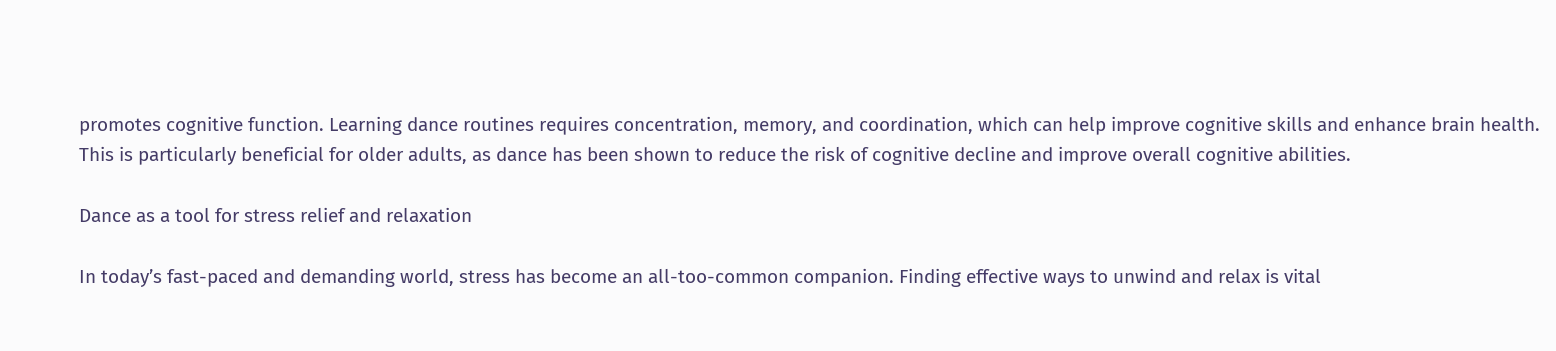promotes cognitive function. Learning dance routines requires concentration, memory, and coordination, which can help improve cognitive skills and enhance brain health. This is particularly beneficial for older adults, as dance has been shown to reduce the risk of cognitive decline and improve overall cognitive abilities.

Dance as a tool for stress relief and relaxation

In today’s fast-paced and demanding world, stress has become an all-too-common companion. Finding effective ways to unwind and relax is vital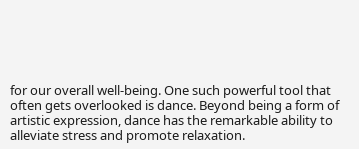for our overall well-being. One such powerful tool that often gets overlooked is dance. Beyond being a form of artistic expression, dance has the remarkable ability to alleviate stress and promote relaxation.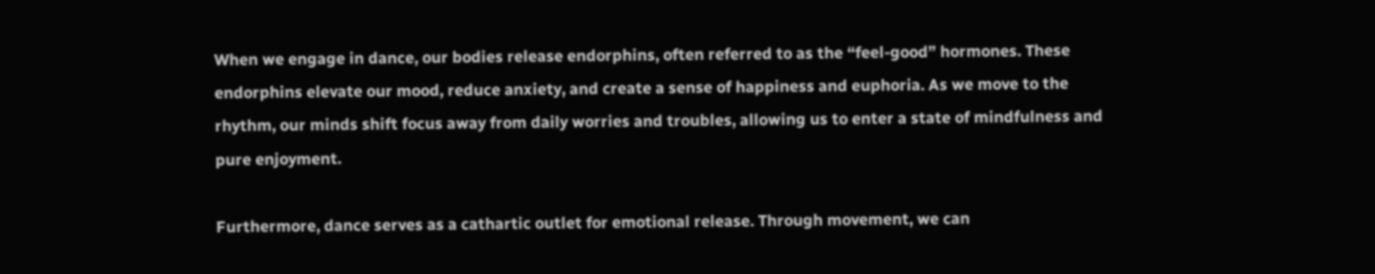When we engage in dance, our bodies release endorphins, often referred to as the “feel-good” hormones. These endorphins elevate our mood, reduce anxiety, and create a sense of happiness and euphoria. As we move to the rhythm, our minds shift focus away from daily worries and troubles, allowing us to enter a state of mindfulness and pure enjoyment.

Furthermore, dance serves as a cathartic outlet for emotional release. Through movement, we can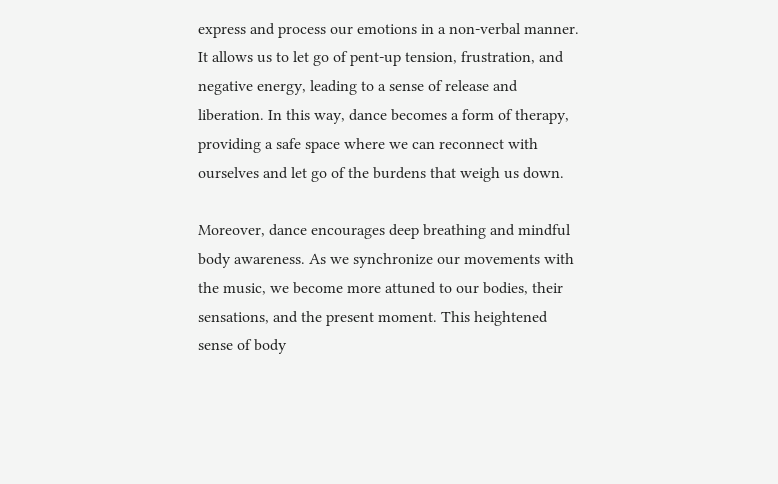express and process our emotions in a non-verbal manner. It allows us to let go of pent-up tension, frustration, and negative energy, leading to a sense of release and liberation. In this way, dance becomes a form of therapy, providing a safe space where we can reconnect with ourselves and let go of the burdens that weigh us down.

Moreover, dance encourages deep breathing and mindful body awareness. As we synchronize our movements with the music, we become more attuned to our bodies, their sensations, and the present moment. This heightened sense of body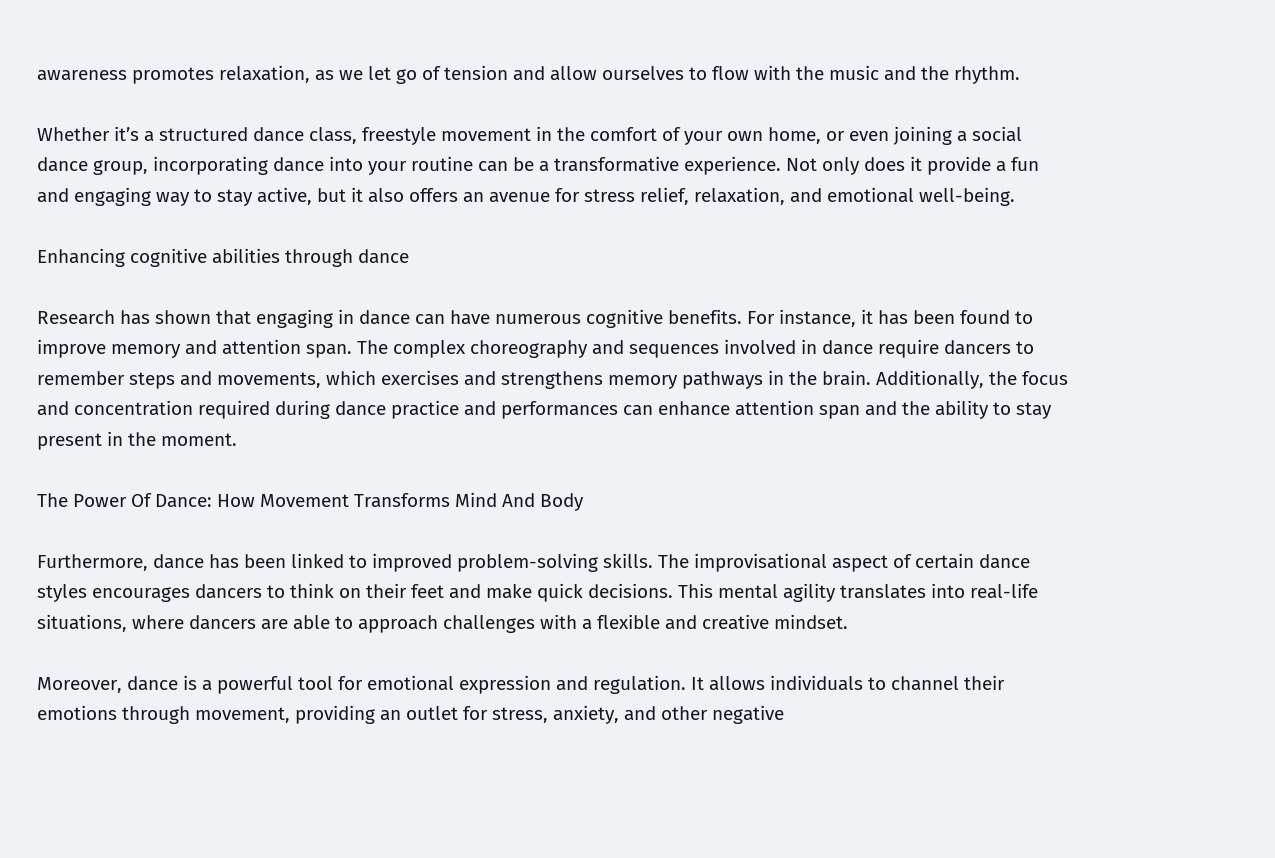awareness promotes relaxation, as we let go of tension and allow ourselves to flow with the music and the rhythm.

Whether it’s a structured dance class, freestyle movement in the comfort of your own home, or even joining a social dance group, incorporating dance into your routine can be a transformative experience. Not only does it provide a fun and engaging way to stay active, but it also offers an avenue for stress relief, relaxation, and emotional well-being.

Enhancing cognitive abilities through dance

Research has shown that engaging in dance can have numerous cognitive benefits. For instance, it has been found to improve memory and attention span. The complex choreography and sequences involved in dance require dancers to remember steps and movements, which exercises and strengthens memory pathways in the brain. Additionally, the focus and concentration required during dance practice and performances can enhance attention span and the ability to stay present in the moment.

The Power Of Dance: How Movement Transforms Mind And Body

Furthermore, dance has been linked to improved problem-solving skills. The improvisational aspect of certain dance styles encourages dancers to think on their feet and make quick decisions. This mental agility translates into real-life situations, where dancers are able to approach challenges with a flexible and creative mindset.

Moreover, dance is a powerful tool for emotional expression and regulation. It allows individuals to channel their emotions through movement, providing an outlet for stress, anxiety, and other negative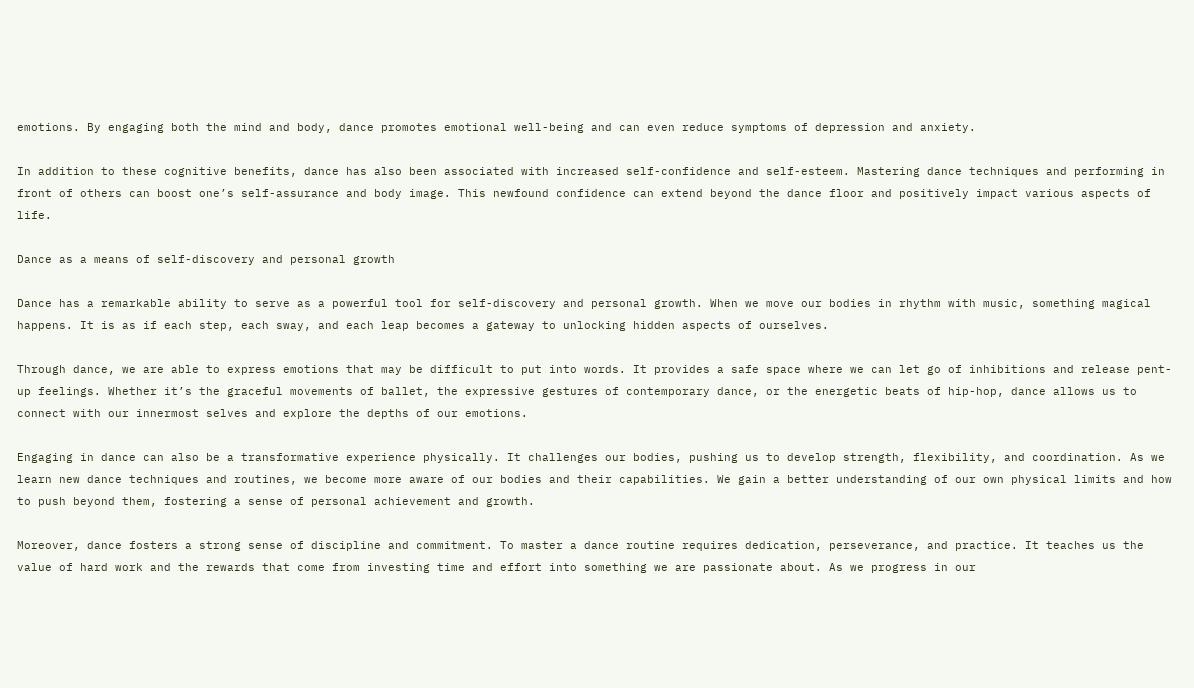emotions. By engaging both the mind and body, dance promotes emotional well-being and can even reduce symptoms of depression and anxiety.

In addition to these cognitive benefits, dance has also been associated with increased self-confidence and self-esteem. Mastering dance techniques and performing in front of others can boost one’s self-assurance and body image. This newfound confidence can extend beyond the dance floor and positively impact various aspects of life.

Dance as a means of self-discovery and personal growth

Dance has a remarkable ability to serve as a powerful tool for self-discovery and personal growth. When we move our bodies in rhythm with music, something magical happens. It is as if each step, each sway, and each leap becomes a gateway to unlocking hidden aspects of ourselves.

Through dance, we are able to express emotions that may be difficult to put into words. It provides a safe space where we can let go of inhibitions and release pent-up feelings. Whether it’s the graceful movements of ballet, the expressive gestures of contemporary dance, or the energetic beats of hip-hop, dance allows us to connect with our innermost selves and explore the depths of our emotions.

Engaging in dance can also be a transformative experience physically. It challenges our bodies, pushing us to develop strength, flexibility, and coordination. As we learn new dance techniques and routines, we become more aware of our bodies and their capabilities. We gain a better understanding of our own physical limits and how to push beyond them, fostering a sense of personal achievement and growth.

Moreover, dance fosters a strong sense of discipline and commitment. To master a dance routine requires dedication, perseverance, and practice. It teaches us the value of hard work and the rewards that come from investing time and effort into something we are passionate about. As we progress in our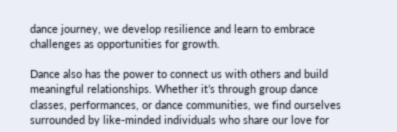dance journey, we develop resilience and learn to embrace challenges as opportunities for growth.

Dance also has the power to connect us with others and build meaningful relationships. Whether it’s through group dance classes, performances, or dance communities, we find ourselves surrounded by like-minded individuals who share our love for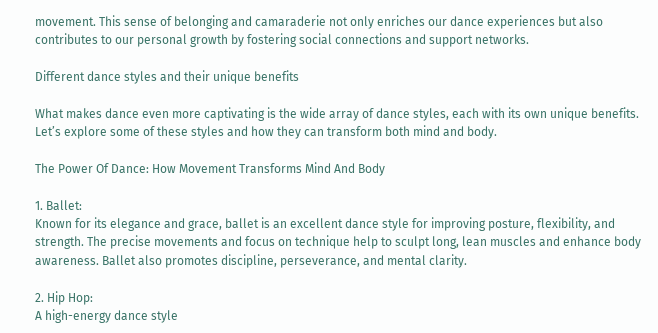movement. This sense of belonging and camaraderie not only enriches our dance experiences but also contributes to our personal growth by fostering social connections and support networks.

Different dance styles and their unique benefits

What makes dance even more captivating is the wide array of dance styles, each with its own unique benefits. Let’s explore some of these styles and how they can transform both mind and body.

The Power Of Dance: How Movement Transforms Mind And Body

1. Ballet:
Known for its elegance and grace, ballet is an excellent dance style for improving posture, flexibility, and strength. The precise movements and focus on technique help to sculpt long, lean muscles and enhance body awareness. Ballet also promotes discipline, perseverance, and mental clarity.

2. Hip Hop:
A high-energy dance style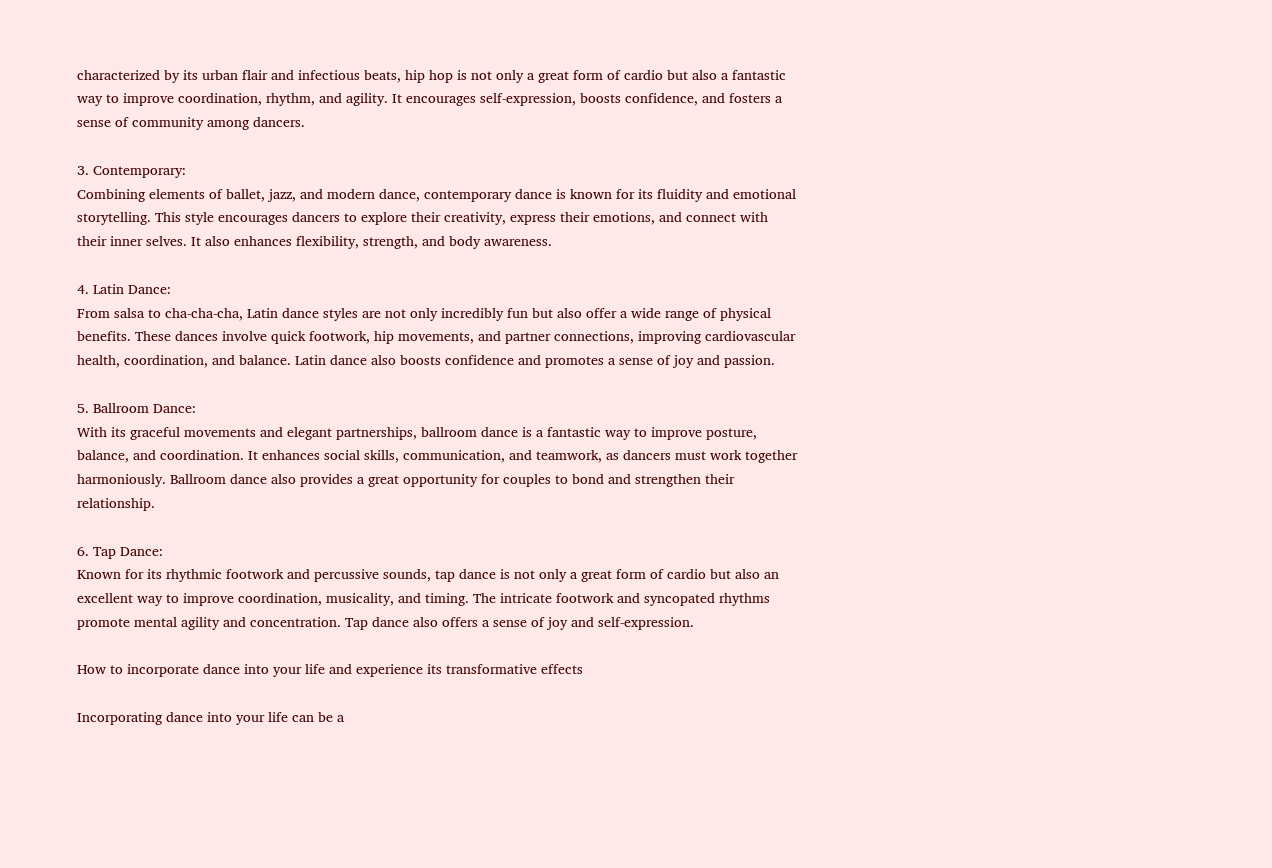characterized by its urban flair and infectious beats, hip hop is not only a great form of cardio but also a fantastic way to improve coordination, rhythm, and agility. It encourages self-expression, boosts confidence, and fosters a sense of community among dancers.

3. Contemporary:
Combining elements of ballet, jazz, and modern dance, contemporary dance is known for its fluidity and emotional storytelling. This style encourages dancers to explore their creativity, express their emotions, and connect with their inner selves. It also enhances flexibility, strength, and body awareness.

4. Latin Dance:
From salsa to cha-cha-cha, Latin dance styles are not only incredibly fun but also offer a wide range of physical benefits. These dances involve quick footwork, hip movements, and partner connections, improving cardiovascular health, coordination, and balance. Latin dance also boosts confidence and promotes a sense of joy and passion.

5. Ballroom Dance:
With its graceful movements and elegant partnerships, ballroom dance is a fantastic way to improve posture, balance, and coordination. It enhances social skills, communication, and teamwork, as dancers must work together harmoniously. Ballroom dance also provides a great opportunity for couples to bond and strengthen their relationship.

6. Tap Dance:
Known for its rhythmic footwork and percussive sounds, tap dance is not only a great form of cardio but also an excellent way to improve coordination, musicality, and timing. The intricate footwork and syncopated rhythms promote mental agility and concentration. Tap dance also offers a sense of joy and self-expression.

How to incorporate dance into your life and experience its transformative effects

Incorporating dance into your life can be a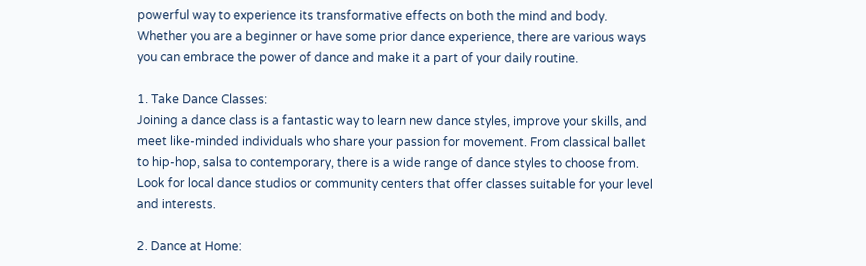powerful way to experience its transformative effects on both the mind and body. Whether you are a beginner or have some prior dance experience, there are various ways you can embrace the power of dance and make it a part of your daily routine.

1. Take Dance Classes:
Joining a dance class is a fantastic way to learn new dance styles, improve your skills, and meet like-minded individuals who share your passion for movement. From classical ballet to hip-hop, salsa to contemporary, there is a wide range of dance styles to choose from. Look for local dance studios or community centers that offer classes suitable for your level and interests.

2. Dance at Home: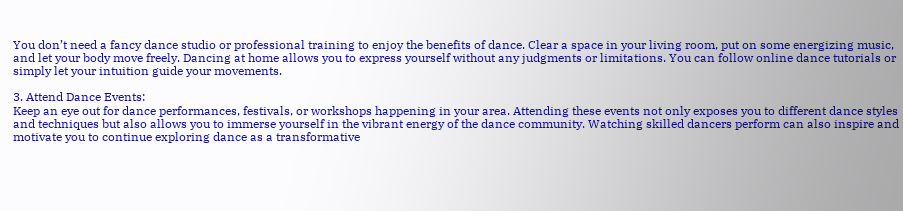You don’t need a fancy dance studio or professional training to enjoy the benefits of dance. Clear a space in your living room, put on some energizing music, and let your body move freely. Dancing at home allows you to express yourself without any judgments or limitations. You can follow online dance tutorials or simply let your intuition guide your movements.

3. Attend Dance Events:
Keep an eye out for dance performances, festivals, or workshops happening in your area. Attending these events not only exposes you to different dance styles and techniques but also allows you to immerse yourself in the vibrant energy of the dance community. Watching skilled dancers perform can also inspire and motivate you to continue exploring dance as a transformative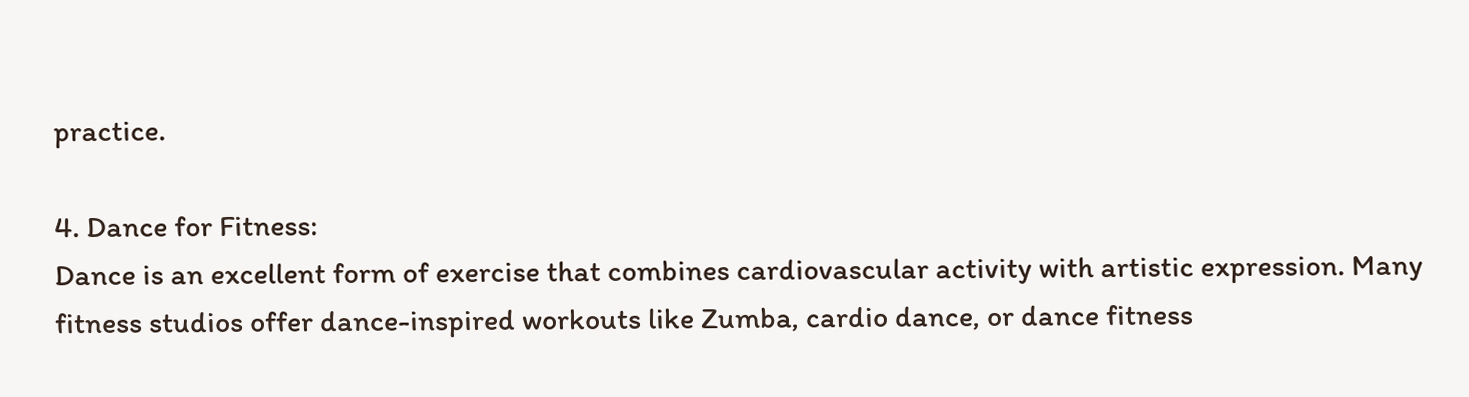practice.

4. Dance for Fitness:
Dance is an excellent form of exercise that combines cardiovascular activity with artistic expression. Many fitness studios offer dance-inspired workouts like Zumba, cardio dance, or dance fitness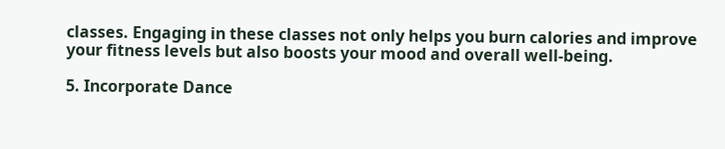classes. Engaging in these classes not only helps you burn calories and improve your fitness levels but also boosts your mood and overall well-being.

5. Incorporate Dance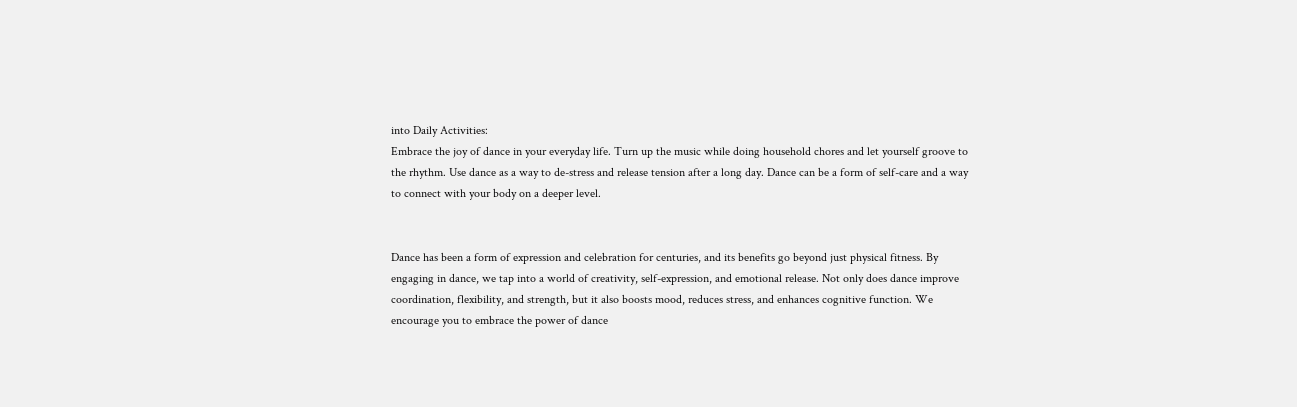into Daily Activities:
Embrace the joy of dance in your everyday life. Turn up the music while doing household chores and let yourself groove to the rhythm. Use dance as a way to de-stress and release tension after a long day. Dance can be a form of self-care and a way to connect with your body on a deeper level.


Dance has been a form of expression and celebration for centuries, and its benefits go beyond just physical fitness. By engaging in dance, we tap into a world of creativity, self-expression, and emotional release. Not only does dance improve coordination, flexibility, and strength, but it also boosts mood, reduces stress, and enhances cognitive function. We encourage you to embrace the power of dance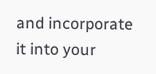and incorporate it into your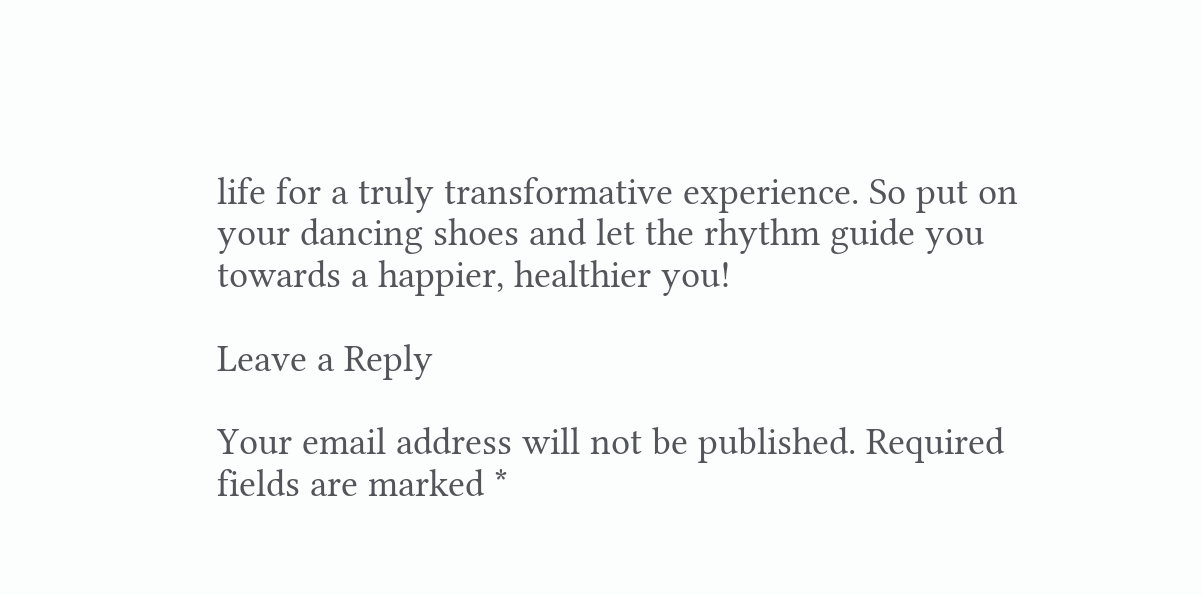life for a truly transformative experience. So put on your dancing shoes and let the rhythm guide you towards a happier, healthier you!

Leave a Reply

Your email address will not be published. Required fields are marked *